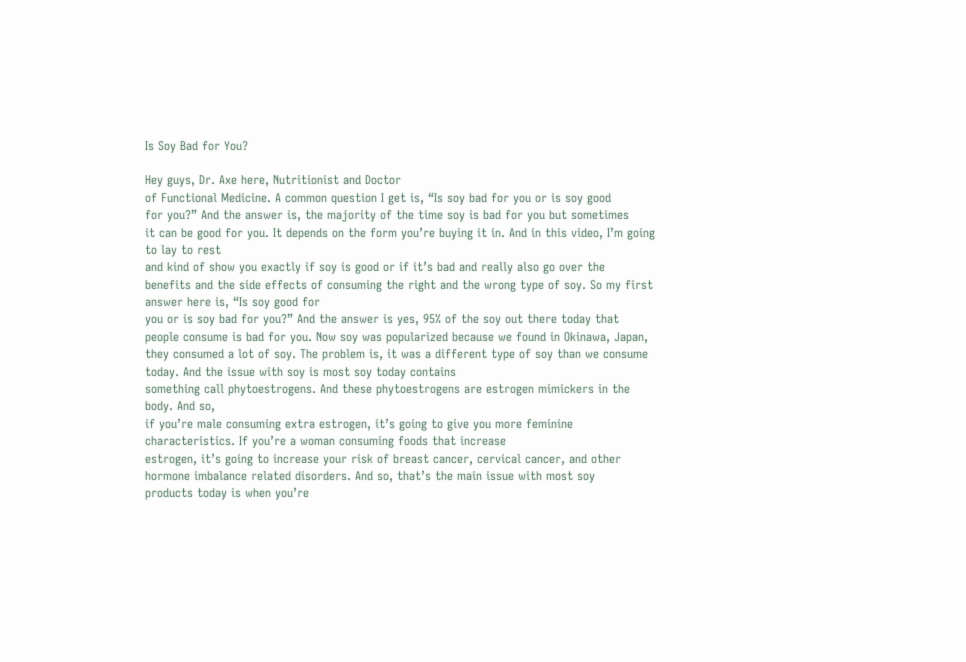Is Soy Bad for You?

Hey guys, Dr. Axe here, Nutritionist and Doctor
of Functional Medicine. A common question I get is, “Is soy bad for you or is soy good
for you?” And the answer is, the majority of the time soy is bad for you but sometimes
it can be good for you. It depends on the form you’re buying it in. And in this video, I’m going to lay to rest
and kind of show you exactly if soy is good or if it’s bad and really also go over the
benefits and the side effects of consuming the right and the wrong type of soy. So my first answer here is, “Is soy good for
you or is soy bad for you?” And the answer is yes, 95% of the soy out there today that
people consume is bad for you. Now soy was popularized because we found in Okinawa, Japan,
they consumed a lot of soy. The problem is, it was a different type of soy than we consume
today. And the issue with soy is most soy today contains
something call phytoestrogens. And these phytoestrogens are estrogen mimickers in the body. And so,
if you’re male consuming extra estrogen, it’s going to give you more feminine characteristics. If you’re a woman consuming foods that increase
estrogen, it’s going to increase your risk of breast cancer, cervical cancer, and other
hormone imbalance related disorders. And so, that’s the main issue with most soy
products today is when you’re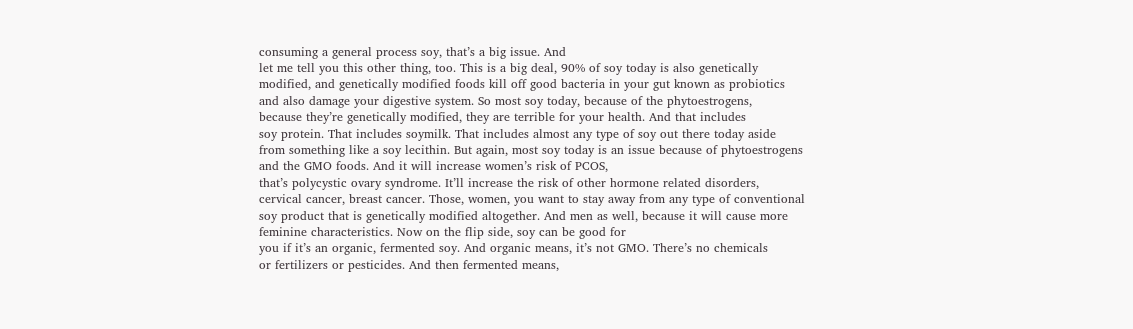consuming a general process soy, that’s a big issue. And
let me tell you this other thing, too. This is a big deal, 90% of soy today is also genetically
modified, and genetically modified foods kill off good bacteria in your gut known as probiotics
and also damage your digestive system. So most soy today, because of the phytoestrogens,
because they’re genetically modified, they are terrible for your health. And that includes
soy protein. That includes soymilk. That includes almost any type of soy out there today aside
from something like a soy lecithin. But again, most soy today is an issue because of phytoestrogens
and the GMO foods. And it will increase women’s risk of PCOS,
that’s polycystic ovary syndrome. It’ll increase the risk of other hormone related disorders,
cervical cancer, breast cancer. Those, women, you want to stay away from any type of conventional
soy product that is genetically modified altogether. And men as well, because it will cause more
feminine characteristics. Now on the flip side, soy can be good for
you if it’s an organic, fermented soy. And organic means, it’s not GMO. There’s no chemicals
or fertilizers or pesticides. And then fermented means,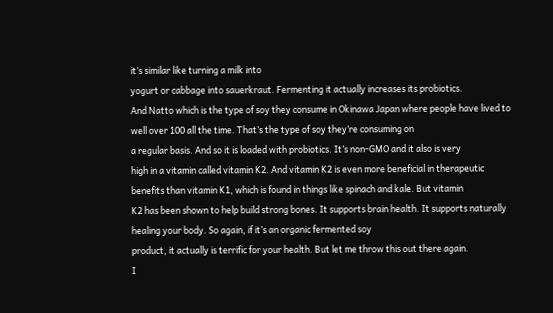it’s similar like turning a milk into
yogurt or cabbage into sauerkraut. Fermenting it actually increases its probiotics.
And Natto which is the type of soy they consume in Okinawa Japan where people have lived to
well over 100 all the time. That’s the type of soy they’re consuming on
a regular basis. And so it is loaded with probiotics. It’s non-GMO and it also is very
high in a vitamin called vitamin K2. And vitamin K2 is even more beneficial in therapeutic
benefits than vitamin K1, which is found in things like spinach and kale. But vitamin
K2 has been shown to help build strong bones. It supports brain health. It supports naturally
healing your body. So again, if it’s an organic fermented soy
product, it actually is terrific for your health. But let me throw this out there again.
I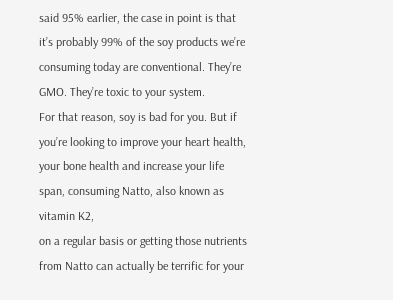said 95% earlier, the case in point is that it’s probably 99% of the soy products we’re
consuming today are conventional. They’re GMO. They’re toxic to your system.
For that reason, soy is bad for you. But if you’re looking to improve your heart health,
your bone health and increase your life span, consuming Natto, also known as vitamin K2,
on a regular basis or getting those nutrients from Natto can actually be terrific for your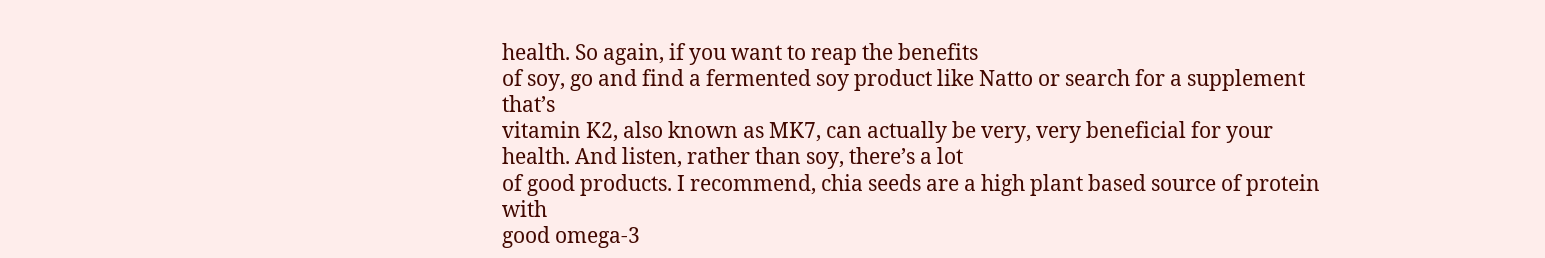health. So again, if you want to reap the benefits
of soy, go and find a fermented soy product like Natto or search for a supplement that’s
vitamin K2, also known as MK7, can actually be very, very beneficial for your health. And listen, rather than soy, there’s a lot
of good products. I recommend, chia seeds are a high plant based source of protein with
good omega-3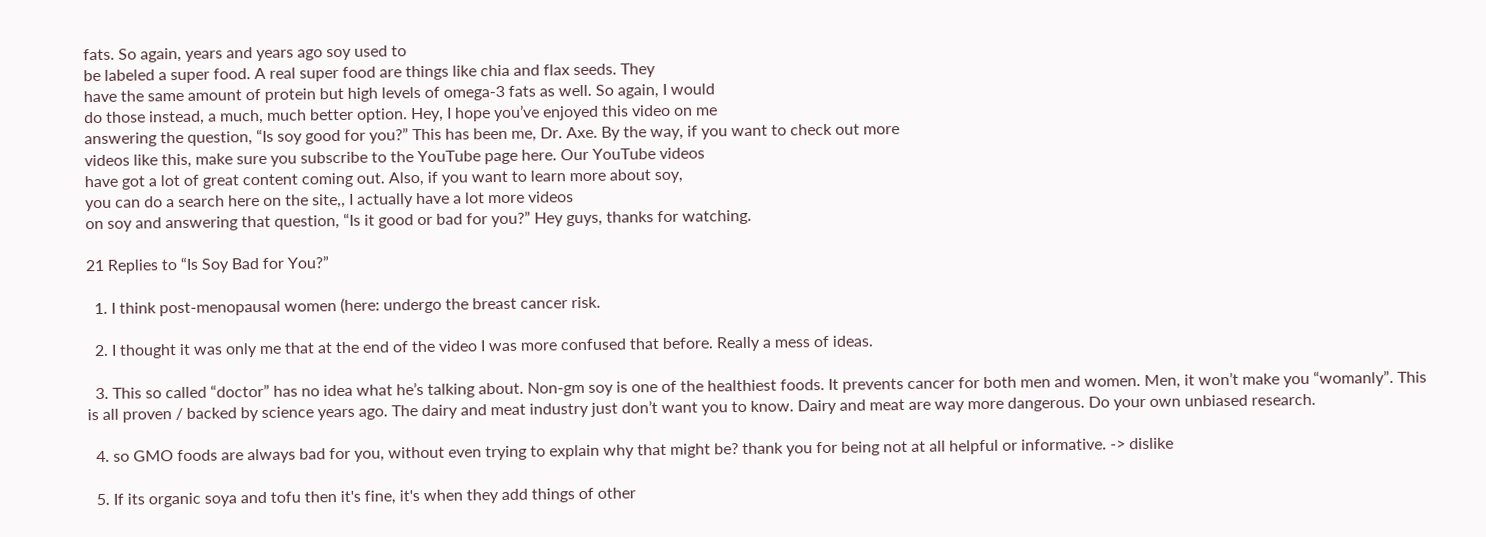fats. So again, years and years ago soy used to
be labeled a super food. A real super food are things like chia and flax seeds. They
have the same amount of protein but high levels of omega-3 fats as well. So again, I would
do those instead, a much, much better option. Hey, I hope you’ve enjoyed this video on me
answering the question, “Is soy good for you?” This has been me, Dr. Axe. By the way, if you want to check out more
videos like this, make sure you subscribe to the YouTube page here. Our YouTube videos
have got a lot of great content coming out. Also, if you want to learn more about soy,
you can do a search here on the site,, I actually have a lot more videos
on soy and answering that question, “Is it good or bad for you?” Hey guys, thanks for watching.

21 Replies to “Is Soy Bad for You?”

  1. I think post-menopausal women (here: undergo the breast cancer risk.

  2. I thought it was only me that at the end of the video I was more confused that before. Really a mess of ideas.

  3. This so called “doctor” has no idea what he’s talking about. Non-gm soy is one of the healthiest foods. It prevents cancer for both men and women. Men, it won’t make you “womanly”. This is all proven / backed by science years ago. The dairy and meat industry just don’t want you to know. Dairy and meat are way more dangerous. Do your own unbiased research.

  4. so GMO foods are always bad for you, without even trying to explain why that might be? thank you for being not at all helpful or informative. -> dislike

  5. If its organic soya and tofu then it's fine, it's when they add things of other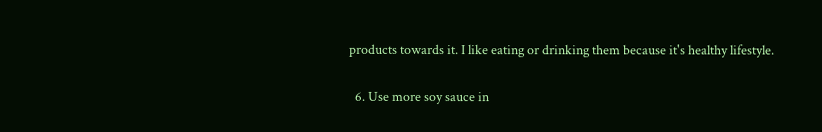products towards it. I like eating or drinking them because it's healthy lifestyle.

  6. Use more soy sauce in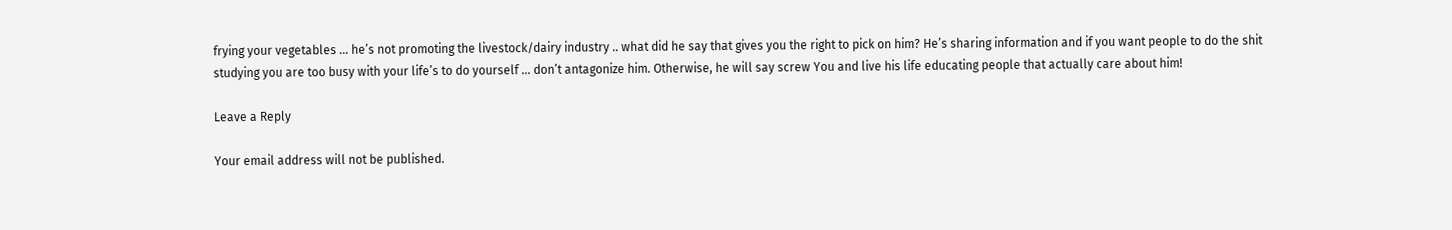frying your vegetables … he’s not promoting the livestock/dairy industry .. what did he say that gives you the right to pick on him? He’s sharing information and if you want people to do the shit studying you are too busy with your life’s to do yourself … don’t antagonize him. Otherwise, he will say screw You and live his life educating people that actually care about him!

Leave a Reply

Your email address will not be published.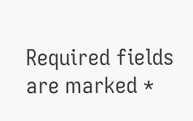Required fields are marked *